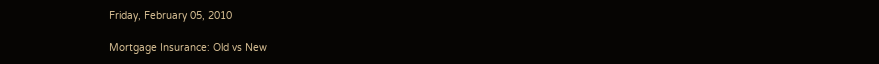Friday, February 05, 2010

Mortgage Insurance: Old vs New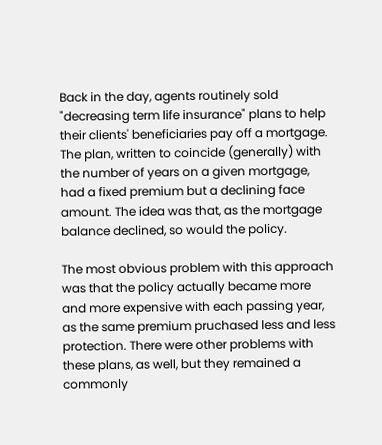Back in the day, agents routinely sold "decreasing term life insurance" plans to help their clients' beneficiaries pay off a mortgage. The plan, written to coincide (generally) with the number of years on a given mortgage, had a fixed premium but a declining face amount. The idea was that, as the mortgage balance declined, so would the policy.

The most obvious problem with this approach was that the policy actually became more and more expensive with each passing year, as the same premium pruchased less and less protection. There were other problems with these plans, as well, but they remained a commonly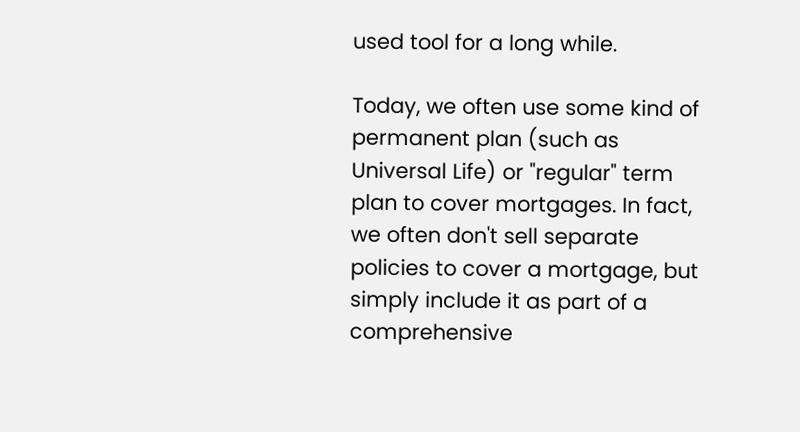used tool for a long while.

Today, we often use some kind of permanent plan (such as Universal Life) or "regular" term plan to cover mortgages. In fact, we often don't sell separate policies to cover a mortgage, but simply include it as part of a comprehensive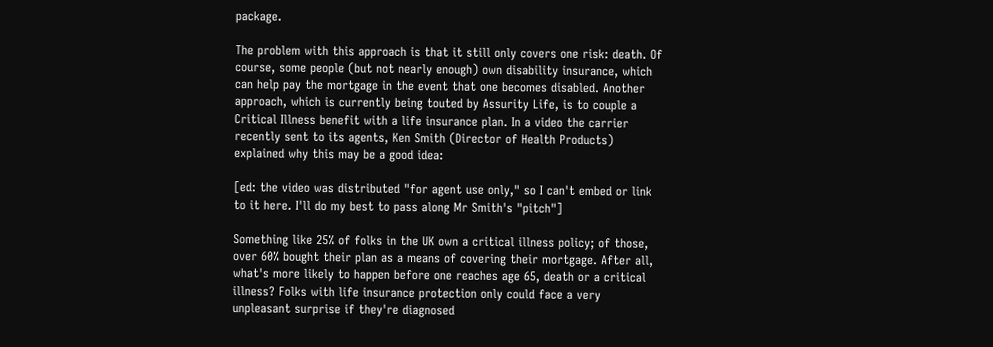package.

The problem with this approach is that it still only covers one risk: death. Of course, some people (but not nearly enough) own disability insurance, which can help pay the mortgage in the event that one becomes disabled. Another approach, which is currently being touted by Assurity Life, is to couple a Critical Illness benefit with a life insurance plan. In a video the carrier recently sent to its agents, Ken Smith (Director of Health Products) explained why this may be a good idea:

[ed: the video was distributed "for agent use only," so I can't embed or link to it here. I'll do my best to pass along Mr Smith's "pitch"]

Something like 25% of folks in the UK own a critical illness policy; of those, over 60% bought their plan as a means of covering their mortgage. After all, what's more likely to happen before one reaches age 65, death or a critical illness? Folks with life insurance protection only could face a very unpleasant surprise if they're diagnosed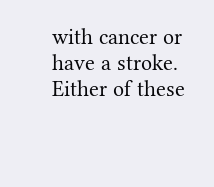with cancer or have a stroke. Either of these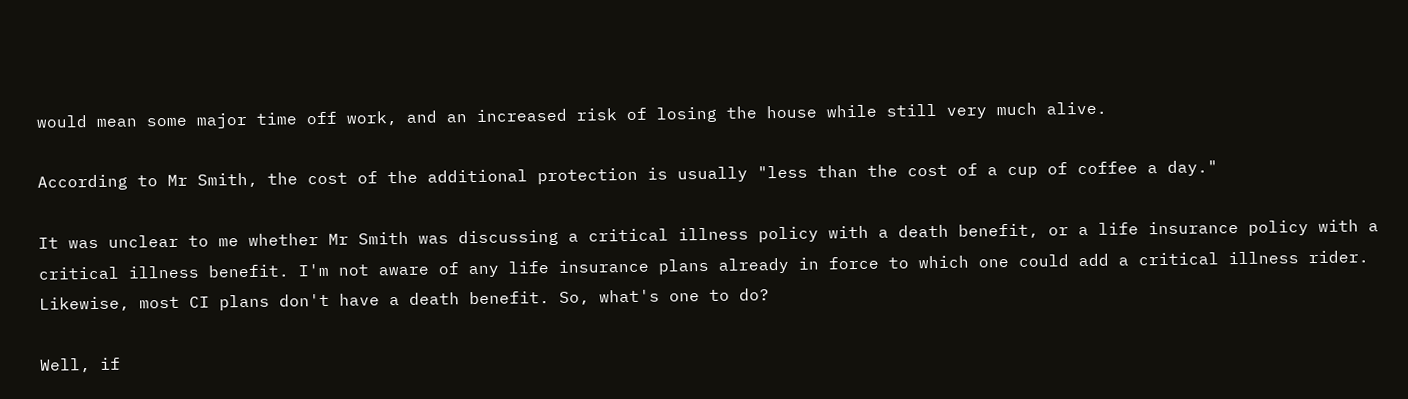would mean some major time off work, and an increased risk of losing the house while still very much alive.

According to Mr Smith, the cost of the additional protection is usually "less than the cost of a cup of coffee a day."

It was unclear to me whether Mr Smith was discussing a critical illness policy with a death benefit, or a life insurance policy with a critical illness benefit. I'm not aware of any life insurance plans already in force to which one could add a critical illness rider. Likewise, most CI plans don't have a death benefit. So, what's one to do?

Well, if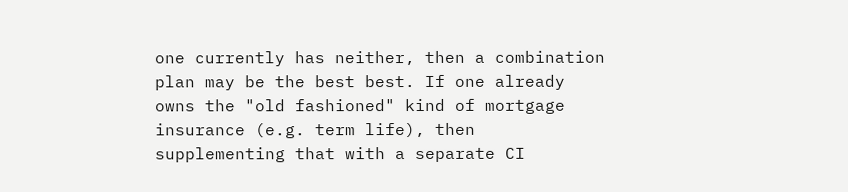one currently has neither, then a combination plan may be the best best. If one already owns the "old fashioned" kind of mortgage insurance (e.g. term life), then supplementing that with a separate CI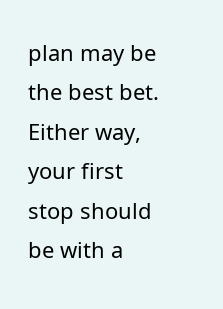plan may be the best bet. Either way, your first stop should be with a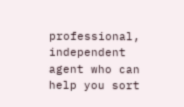professional, independent agent who can help you sort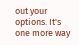out your options. It's one more way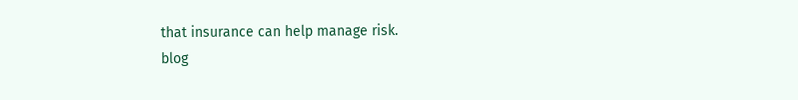that insurance can help manage risk.
blog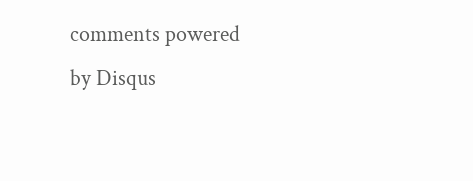comments powered by Disqus